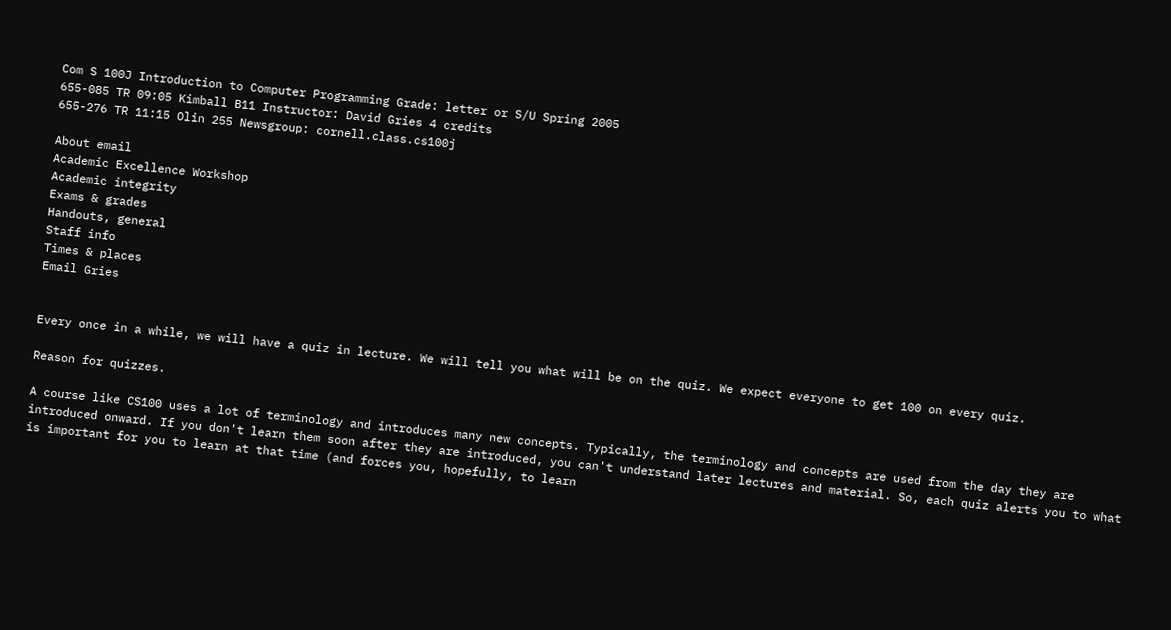Com S 100J Introduction to Computer Programming Grade: letter or S/U Spring 2005
655-085 TR 09:05 Kimball B11 Instructor: David Gries 4 credits
655-276 TR 11:15 Olin 255 Newsgroup: cornell.class.cs100j

About email
Academic Excellence Workshop
Academic integrity
Exams & grades
Handouts, general
Staff info
Times & places
Email Gries


Every once in a while, we will have a quiz in lecture. We will tell you what will be on the quiz. We expect everyone to get 100 on every quiz.

Reason for quizzes.

A course like CS100 uses a lot of terminology and introduces many new concepts. Typically, the terminology and concepts are used from the day they are introduced onward. If you don't learn them soon after they are introduced, you can't understand later lectures and material. So, each quiz alerts you to what is important for you to learn at that time (and forces you, hopefully, to learn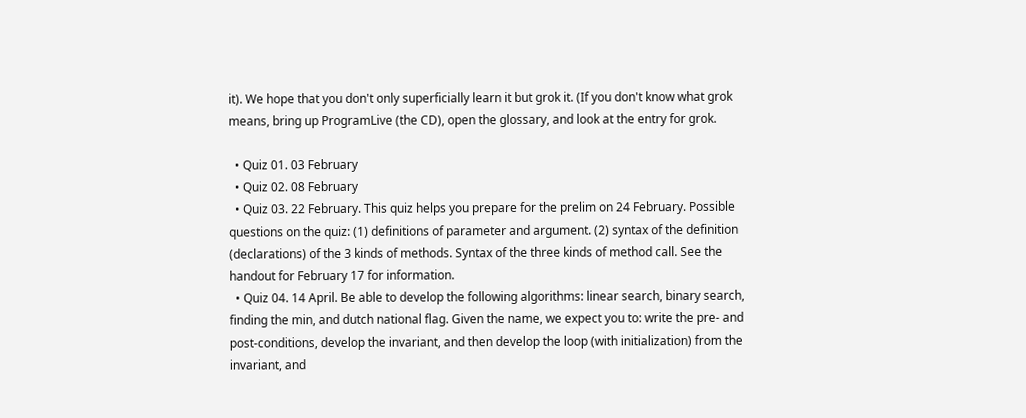it). We hope that you don't only superficially learn it but grok it. (If you don't know what grok means, bring up ProgramLive (the CD), open the glossary, and look at the entry for grok.

  • Quiz 01. 03 February
  • Quiz 02. 08 February
  • Quiz 03. 22 February. This quiz helps you prepare for the prelim on 24 February. Possible questions on the quiz: (1) definitions of parameter and argument. (2) syntax of the definition (declarations) of the 3 kinds of methods. Syntax of the three kinds of method call. See the handout for February 17 for information.
  • Quiz 04. 14 April. Be able to develop the following algorithms: linear search, binary search, finding the min, and dutch national flag. Given the name, we expect you to: write the pre- and post-conditions, develop the invariant, and then develop the loop (with initialization) from the invariant, and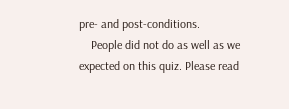pre- and post-conditions.
    People did not do as well as we expected on this quiz. Please read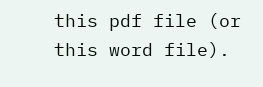this pdf file (or this word file).